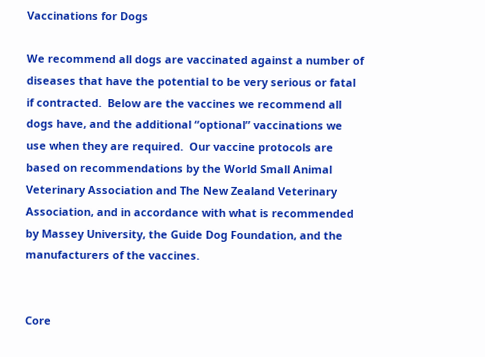Vaccinations for Dogs

We recommend all dogs are vaccinated against a number of diseases that have the potential to be very serious or fatal if contracted.  Below are the vaccines we recommend all dogs have, and the additional “optional” vaccinations we use when they are required.  Our vaccine protocols are based on recommendations by the World Small Animal Veterinary Association and The New Zealand Veterinary Association, and in accordance with what is recommended by Massey University, the Guide Dog Foundation, and the manufacturers of the vaccines.


Core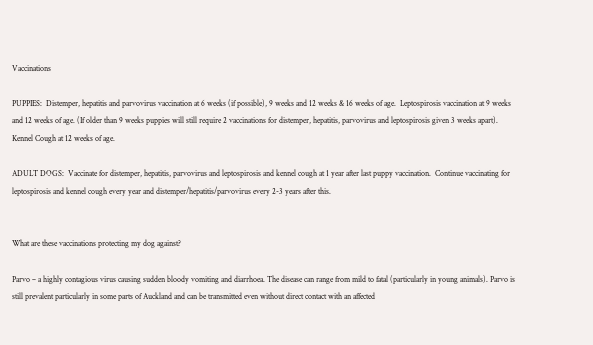Vaccinations

PUPPIES:  Distemper, hepatitis and parvovirus vaccination at 6 weeks (if possible), 9 weeks and 12 weeks & 16 weeks of age.  Leptospirosis vaccination at 9 weeks and 12 weeks of age. (If older than 9 weeks puppies will still require 2 vaccinations for distemper, hepatitis, parvovirus and leptospirosis given 3 weeks apart). Kennel Cough at 12 weeks of age.

ADULT DOGS:  Vaccinate for distemper, hepatitis, parvovirus and leptospirosis and kennel cough at 1 year after last puppy vaccination.  Continue vaccinating for leptospirosis and kennel cough every year and distemper/hepatitis/parvovirus every 2-3 years after this.


What are these vaccinations protecting my dog against?

Parvo – a highly contagious virus causing sudden bloody vomiting and diarrhoea. The disease can range from mild to fatal (particularly in young animals). Parvo is still prevalent particularly in some parts of Auckland and can be transmitted even without direct contact with an affected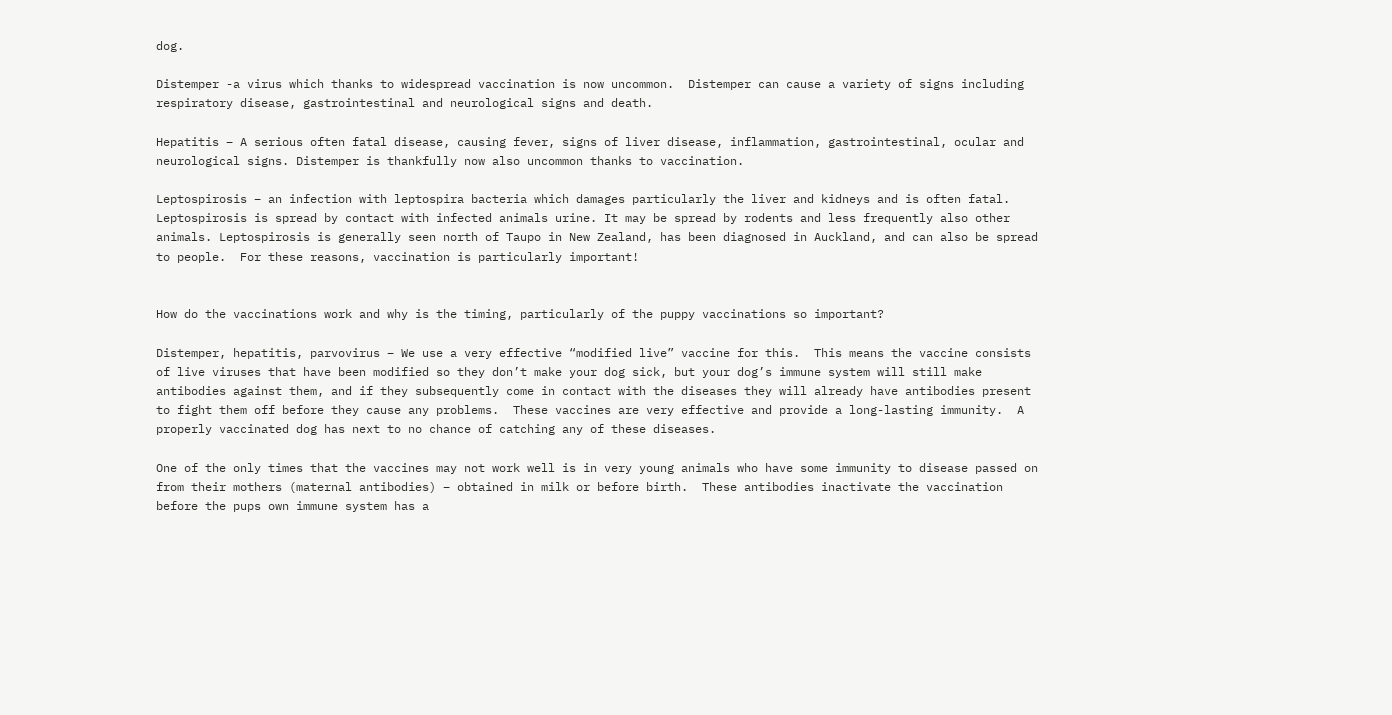dog.

Distemper -a virus which thanks to widespread vaccination is now uncommon.  Distemper can cause a variety of signs including respiratory disease, gastrointestinal and neurological signs and death.

Hepatitis – A serious often fatal disease, causing fever, signs of liver disease, inflammation, gastrointestinal, ocular and neurological signs. Distemper is thankfully now also uncommon thanks to vaccination.

Leptospirosis – an infection with leptospira bacteria which damages particularly the liver and kidneys and is often fatal.  Leptospirosis is spread by contact with infected animals urine. It may be spread by rodents and less frequently also other animals. Leptospirosis is generally seen north of Taupo in New Zealand, has been diagnosed in Auckland, and can also be spread to people.  For these reasons, vaccination is particularly important!


How do the vaccinations work and why is the timing, particularly of the puppy vaccinations so important?

Distemper, hepatitis, parvovirus – We use a very effective “modified live” vaccine for this.  This means the vaccine consists of live viruses that have been modified so they don’t make your dog sick, but your dog’s immune system will still make antibodies against them, and if they subsequently come in contact with the diseases they will already have antibodies present to fight them off before they cause any problems.  These vaccines are very effective and provide a long-lasting immunity.  A properly vaccinated dog has next to no chance of catching any of these diseases.

One of the only times that the vaccines may not work well is in very young animals who have some immunity to disease passed on from their mothers (maternal antibodies) – obtained in milk or before birth.  These antibodies inactivate the vaccination before the pups own immune system has a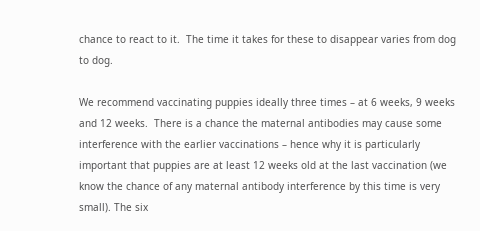chance to react to it.  The time it takes for these to disappear varies from dog to dog.

We recommend vaccinating puppies ideally three times – at 6 weeks, 9 weeks and 12 weeks.  There is a chance the maternal antibodies may cause some interference with the earlier vaccinations – hence why it is particularly important that puppies are at least 12 weeks old at the last vaccination (we know the chance of any maternal antibody interference by this time is very small). The six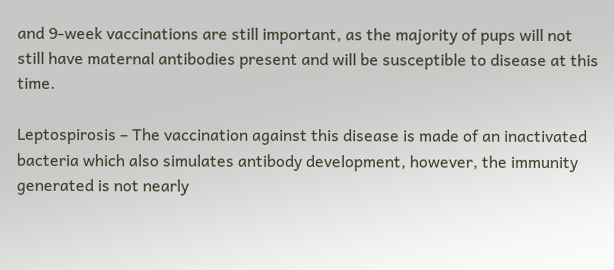and 9-week vaccinations are still important, as the majority of pups will not still have maternal antibodies present and will be susceptible to disease at this time.

Leptospirosis – The vaccination against this disease is made of an inactivated bacteria which also simulates antibody development, however, the immunity generated is not nearly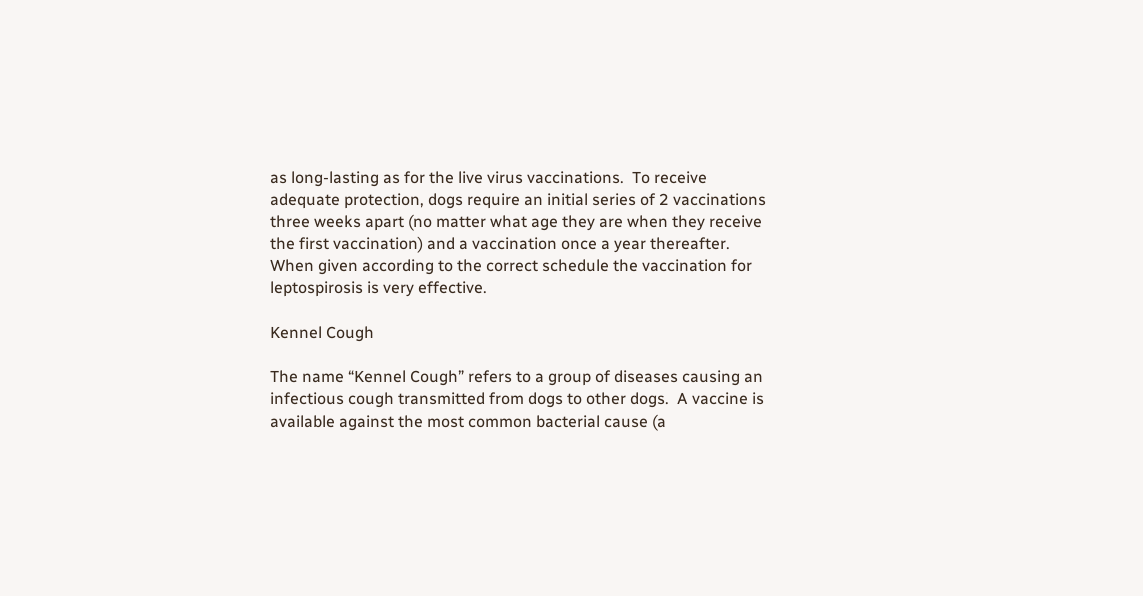as long-lasting as for the live virus vaccinations.  To receive adequate protection, dogs require an initial series of 2 vaccinations three weeks apart (no matter what age they are when they receive the first vaccination) and a vaccination once a year thereafter. When given according to the correct schedule the vaccination for leptospirosis is very effective.

Kennel Cough

The name “Kennel Cough” refers to a group of diseases causing an infectious cough transmitted from dogs to other dogs.  A vaccine is available against the most common bacterial cause (a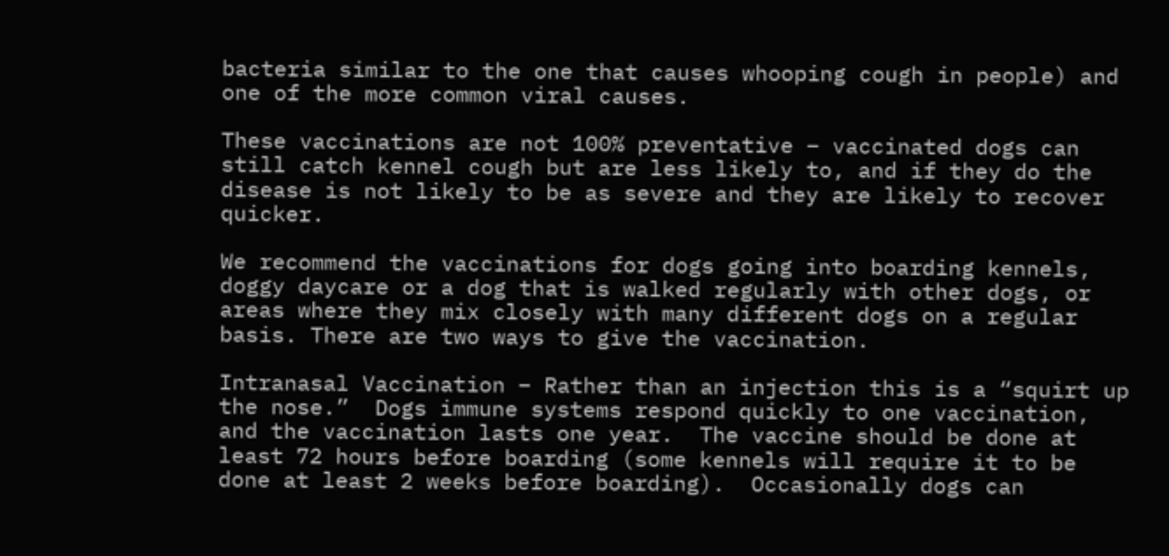bacteria similar to the one that causes whooping cough in people) and one of the more common viral causes.

These vaccinations are not 100% preventative – vaccinated dogs can still catch kennel cough but are less likely to, and if they do the disease is not likely to be as severe and they are likely to recover quicker.

We recommend the vaccinations for dogs going into boarding kennels, doggy daycare or a dog that is walked regularly with other dogs, or areas where they mix closely with many different dogs on a regular basis. There are two ways to give the vaccination.

Intranasal Vaccination – Rather than an injection this is a “squirt up the nose.”  Dogs immune systems respond quickly to one vaccination, and the vaccination lasts one year.  The vaccine should be done at least 72 hours before boarding (some kennels will require it to be done at least 2 weeks before boarding).  Occasionally dogs can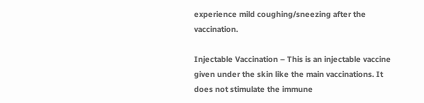experience mild coughing/sneezing after the vaccination.

Injectable Vaccination – This is an injectable vaccine given under the skin like the main vaccinations. It does not stimulate the immune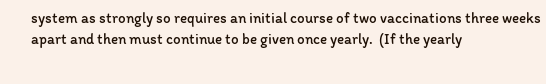system as strongly so requires an initial course of two vaccinations three weeks apart and then must continue to be given once yearly.  (If the yearly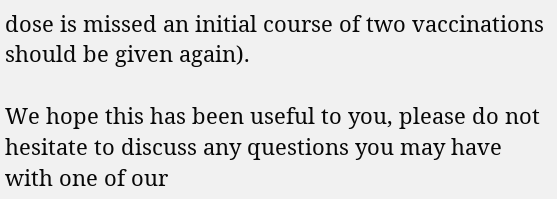dose is missed an initial course of two vaccinations should be given again).

We hope this has been useful to you, please do not hesitate to discuss any questions you may have with one of our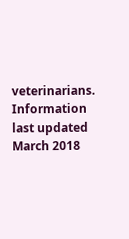veterinarians.  Information last updated March 2018